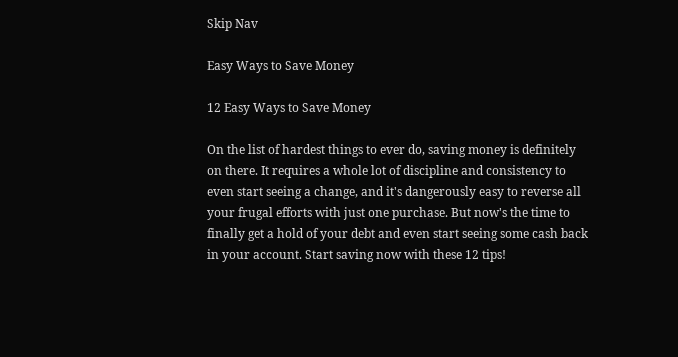Skip Nav

Easy Ways to Save Money

12 Easy Ways to Save Money

On the list of hardest things to ever do, saving money is definitely on there. It requires a whole lot of discipline and consistency to even start seeing a change, and it's dangerously easy to reverse all your frugal efforts with just one purchase. But now's the time to finally get a hold of your debt and even start seeing some cash back in your account. Start saving now with these 12 tips!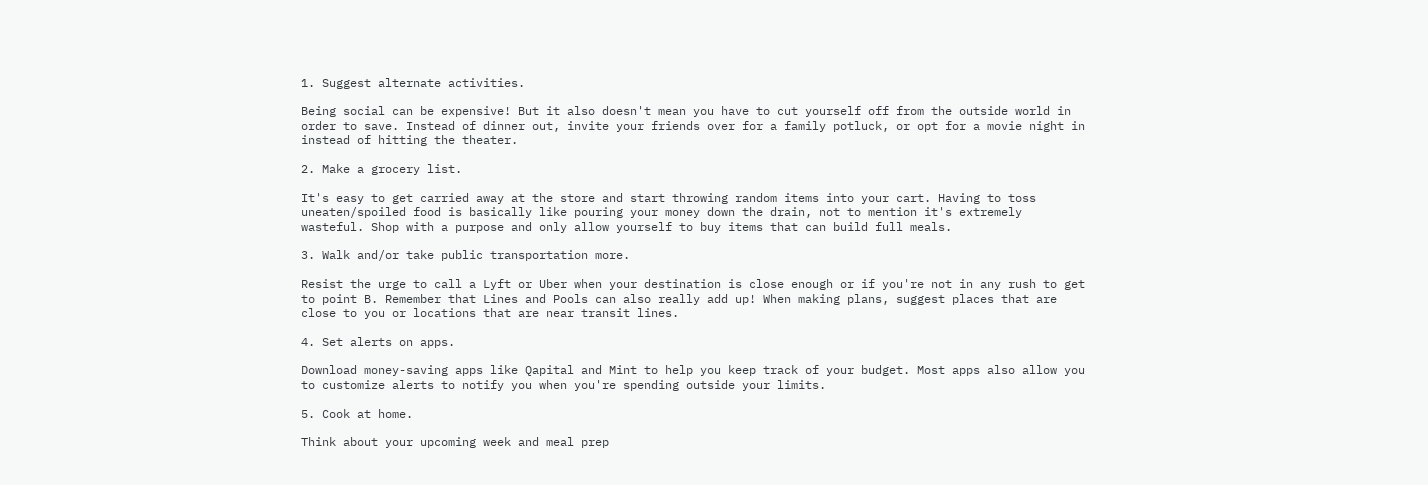1. Suggest alternate activities.

Being social can be expensive! But it also doesn't mean you have to cut yourself off from the outside world in order to save. Instead of dinner out, invite your friends over for a family potluck, or opt for a movie night in instead of hitting the theater.

2. Make a grocery list.

It's easy to get carried away at the store and start throwing random items into your cart. Having to toss uneaten/spoiled food is basically like pouring your money down the drain, not to mention it's extremely wasteful. Shop with a purpose and only allow yourself to buy items that can build full meals.

3. Walk and/or take public transportation more.

Resist the urge to call a Lyft or Uber when your destination is close enough or if you're not in any rush to get to point B. Remember that Lines and Pools can also really add up! When making plans, suggest places that are close to you or locations that are near transit lines.

4. Set alerts on apps.

Download money-saving apps like Qapital and Mint to help you keep track of your budget. Most apps also allow you to customize alerts to notify you when you're spending outside your limits.

5. Cook at home.

Think about your upcoming week and meal prep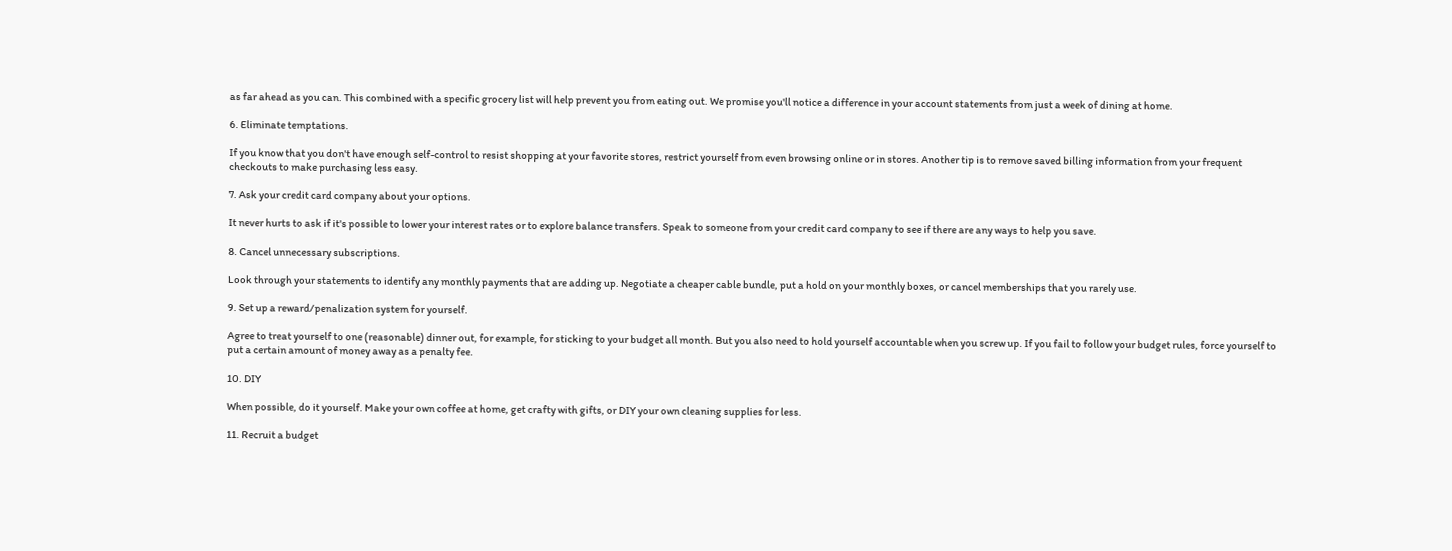as far ahead as you can. This combined with a specific grocery list will help prevent you from eating out. We promise you'll notice a difference in your account statements from just a week of dining at home.

6. Eliminate temptations.

If you know that you don't have enough self-control to resist shopping at your favorite stores, restrict yourself from even browsing online or in stores. Another tip is to remove saved billing information from your frequent checkouts to make purchasing less easy.

7. Ask your credit card company about your options.

It never hurts to ask if it's possible to lower your interest rates or to explore balance transfers. Speak to someone from your credit card company to see if there are any ways to help you save.

8. Cancel unnecessary subscriptions.

Look through your statements to identify any monthly payments that are adding up. Negotiate a cheaper cable bundle, put a hold on your monthly boxes, or cancel memberships that you rarely use.

9. Set up a reward/penalization system for yourself.

Agree to treat yourself to one (reasonable) dinner out, for example, for sticking to your budget all month. But you also need to hold yourself accountable when you screw up. If you fail to follow your budget rules, force yourself to put a certain amount of money away as a penalty fee.

10. DIY

When possible, do it yourself. Make your own coffee at home, get crafty with gifts, or DIY your own cleaning supplies for less.

11. Recruit a budget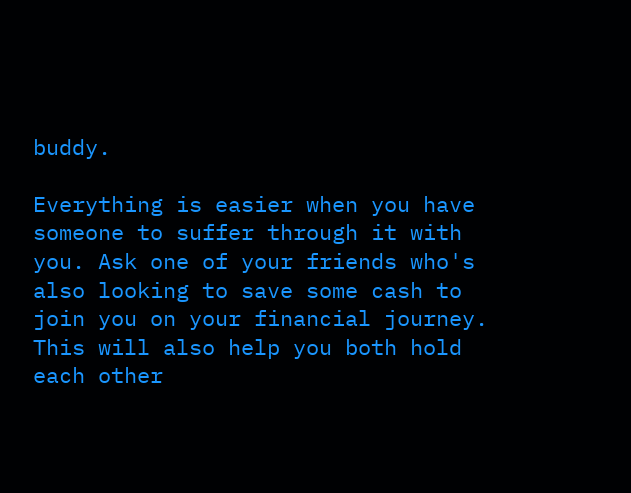buddy.

Everything is easier when you have someone to suffer through it with you. Ask one of your friends who's also looking to save some cash to join you on your financial journey. This will also help you both hold each other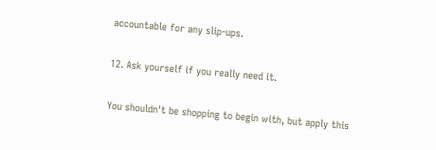accountable for any slip-ups.

12. Ask yourself if you really need it.

You shouldn't be shopping to begin with, but apply this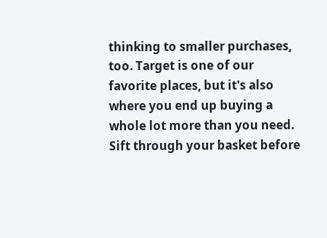thinking to smaller purchases, too. Target is one of our favorite places, but it's also where you end up buying a whole lot more than you need. Sift through your basket before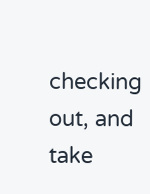checking out, and take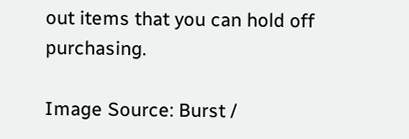out items that you can hold off purchasing.

Image Source: Burst /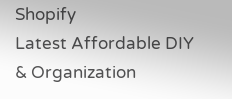Shopify
Latest Affordable DIY & Organization